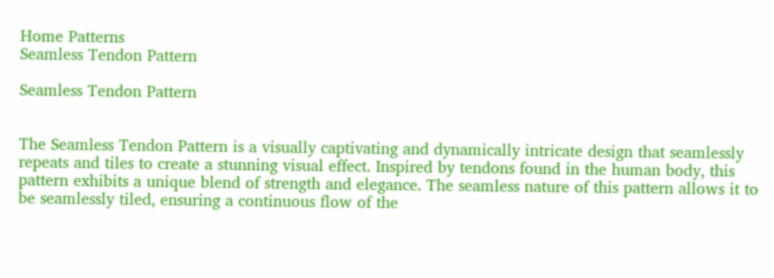Home Patterns
Seamless Tendon Pattern

Seamless Tendon Pattern


The Seamless Tendon Pattern is a visually captivating and dynamically intricate design that seamlessly repeats and tiles to create a stunning visual effect. Inspired by tendons found in the human body, this pattern exhibits a unique blend of strength and elegance. The seamless nature of this pattern allows it to be seamlessly tiled, ensuring a continuous flow of the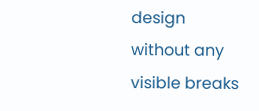design without any visible breaks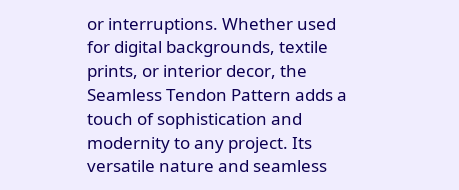or interruptions. Whether used for digital backgrounds, textile prints, or interior decor, the Seamless Tendon Pattern adds a touch of sophistication and modernity to any project. Its versatile nature and seamless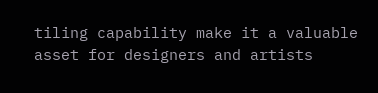tiling capability make it a valuable asset for designers and artists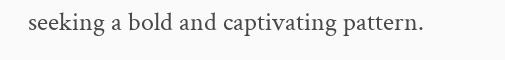seeking a bold and captivating pattern.